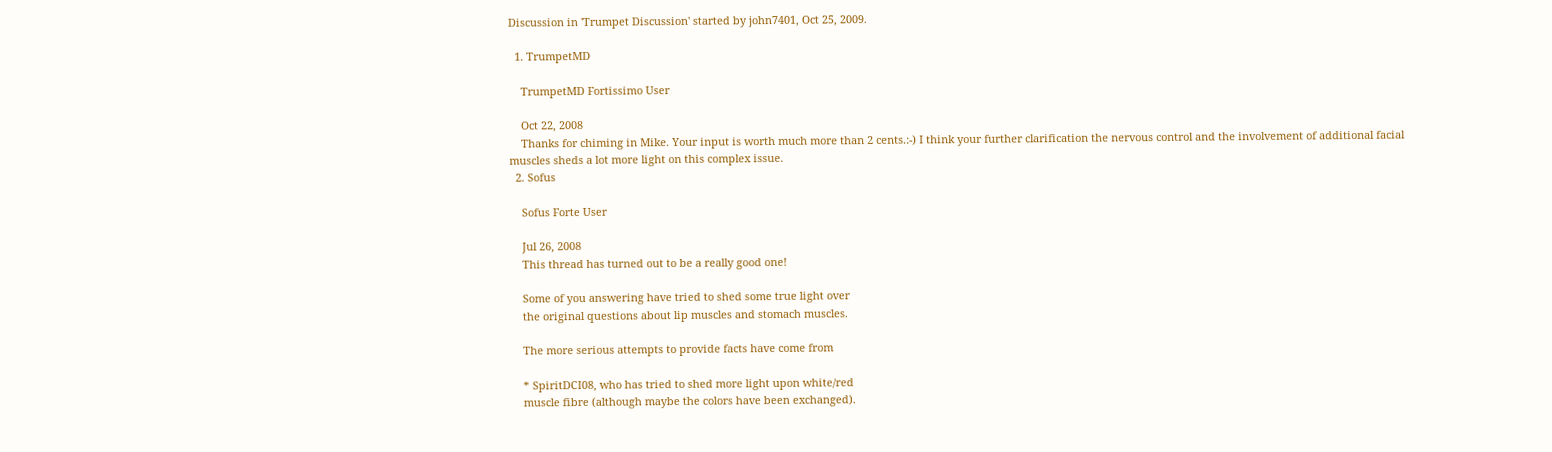Discussion in 'Trumpet Discussion' started by john7401, Oct 25, 2009.

  1. TrumpetMD

    TrumpetMD Fortissimo User

    Oct 22, 2008
    Thanks for chiming in Mike. Your input is worth much more than 2 cents.:-) I think your further clarification the nervous control and the involvement of additional facial muscles sheds a lot more light on this complex issue.
  2. Sofus

    Sofus Forte User

    Jul 26, 2008
    This thread has turned out to be a really good one!

    Some of you answering have tried to shed some true light over
    the original questions about lip muscles and stomach muscles.

    The more serious attempts to provide facts have come from

    * SpiritDCI08, who has tried to shed more light upon white/red
    muscle fibre (although maybe the colors have been exchanged).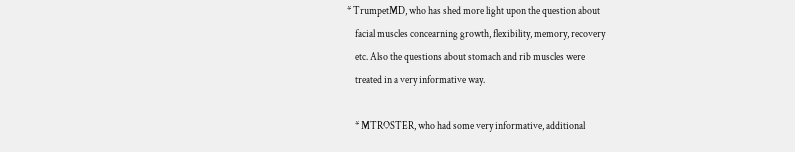* TrumpetMD, who has shed more light upon the question about
    facial muscles concearning growth, flexibility, memory, recovery
    etc. Also the questions about stomach and rib muscles were
    treated in a very informative way.

    * MTROSTER, who had some very informative, additional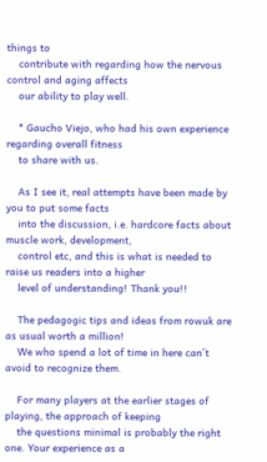things to
    contribute with regarding how the nervous control and aging affects
    our ability to play well.

    * Gaucho Viejo, who had his own experience regarding overall fitness
    to share with us.

    As I see it, real attempts have been made by you to put some facts
    into the discussion, i.e. hardcore facts about muscle work, development,
    control etc, and this is what is needed to raise us readers into a higher
    level of understanding! Thank you!!

    The pedagogic tips and ideas from rowuk are as usual worth a million!
    We who spend a lot of time in here can´t avoid to recognize them.

    For many players at the earlier stages of playing, the approach of keeping
    the questions minimal is probably the right one. Your experience as a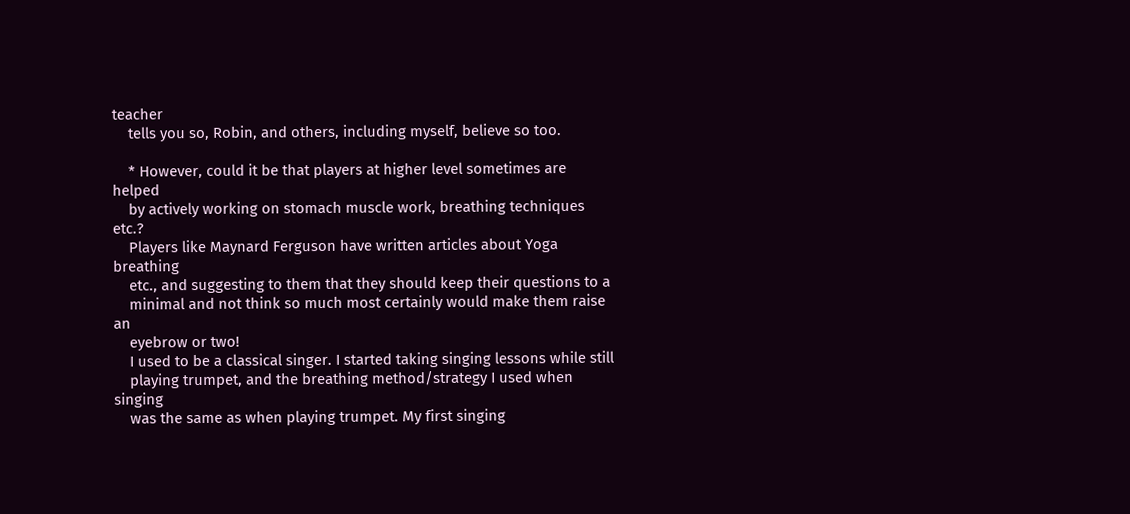teacher
    tells you so, Robin, and others, including myself, believe so too.

    * However, could it be that players at higher level sometimes are helped
    by actively working on stomach muscle work, breathing techniques etc.?
    Players like Maynard Ferguson have written articles about Yoga breathing
    etc., and suggesting to them that they should keep their questions to a
    minimal and not think so much most certainly would make them raise an
    eyebrow or two!
    I used to be a classical singer. I started taking singing lessons while still
    playing trumpet, and the breathing method/strategy I used when singing
    was the same as when playing trumpet. My first singing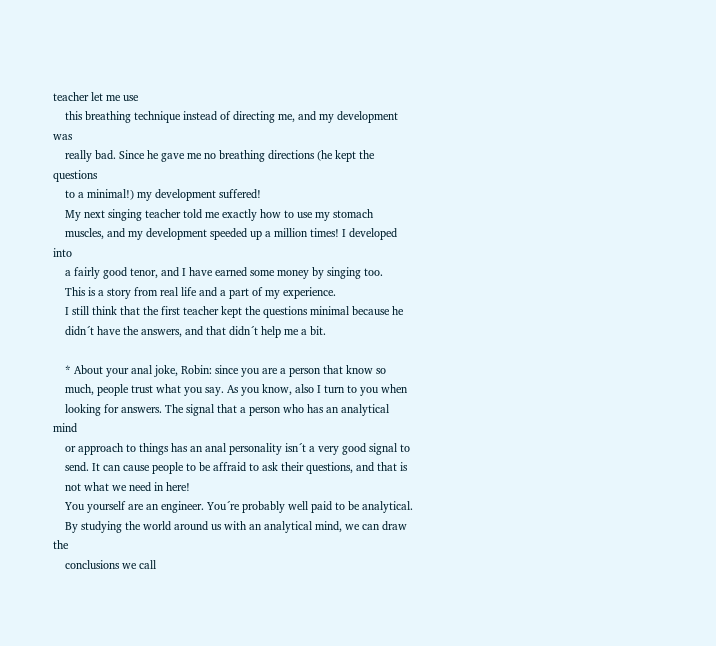teacher let me use
    this breathing technique instead of directing me, and my development was
    really bad. Since he gave me no breathing directions (he kept the questions
    to a minimal!) my development suffered!
    My next singing teacher told me exactly how to use my stomach
    muscles, and my development speeded up a million times! I developed into
    a fairly good tenor, and I have earned some money by singing too.
    This is a story from real life and a part of my experience.
    I still think that the first teacher kept the questions minimal because he
    didn´t have the answers, and that didn´t help me a bit.

    * About your anal joke, Robin: since you are a person that know so
    much, people trust what you say. As you know, also I turn to you when
    looking for answers. The signal that a person who has an analytical mind
    or approach to things has an anal personality isn´t a very good signal to
    send. It can cause people to be affraid to ask their questions, and that is
    not what we need in here!
    You yourself are an engineer. You´re probably well paid to be analytical.
    By studying the world around us with an analytical mind, we can draw the
    conclusions we call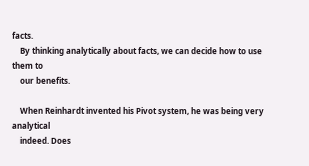facts.
    By thinking analytically about facts, we can decide how to use them to
    our benefits.

    When Reinhardt invented his Pivot system, he was being very analytical
    indeed. Does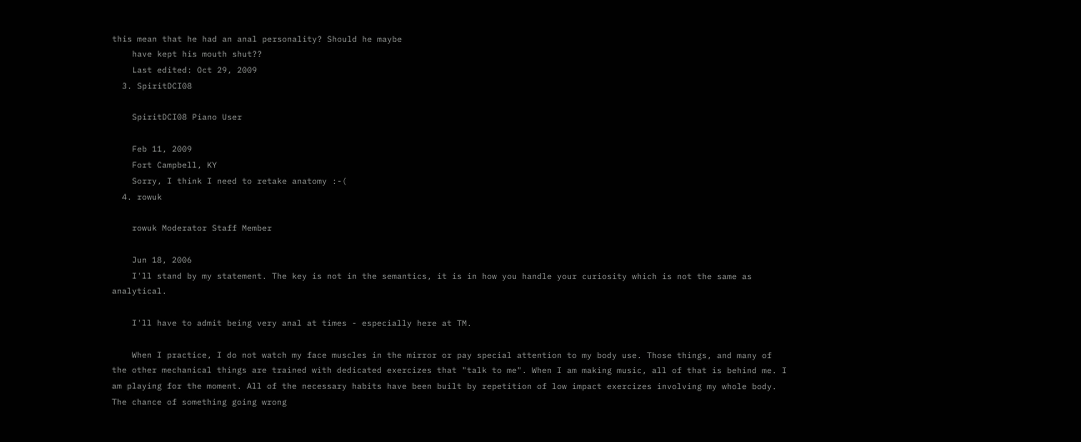this mean that he had an anal personality? Should he maybe
    have kept his mouth shut??
    Last edited: Oct 29, 2009
  3. SpiritDCI08

    SpiritDCI08 Piano User

    Feb 11, 2009
    Fort Campbell, KY
    Sorry, I think I need to retake anatomy :-(
  4. rowuk

    rowuk Moderator Staff Member

    Jun 18, 2006
    I'll stand by my statement. The key is not in the semantics, it is in how you handle your curiosity which is not the same as analytical.

    I'll have to admit being very anal at times - especially here at TM.

    When I practice, I do not watch my face muscles in the mirror or pay special attention to my body use. Those things, and many of the other mechanical things are trained with dedicated exercizes that "talk to me". When I am making music, all of that is behind me. I am playing for the moment. All of the necessary habits have been built by repetition of low impact exercizes involving my whole body. The chance of something going wrong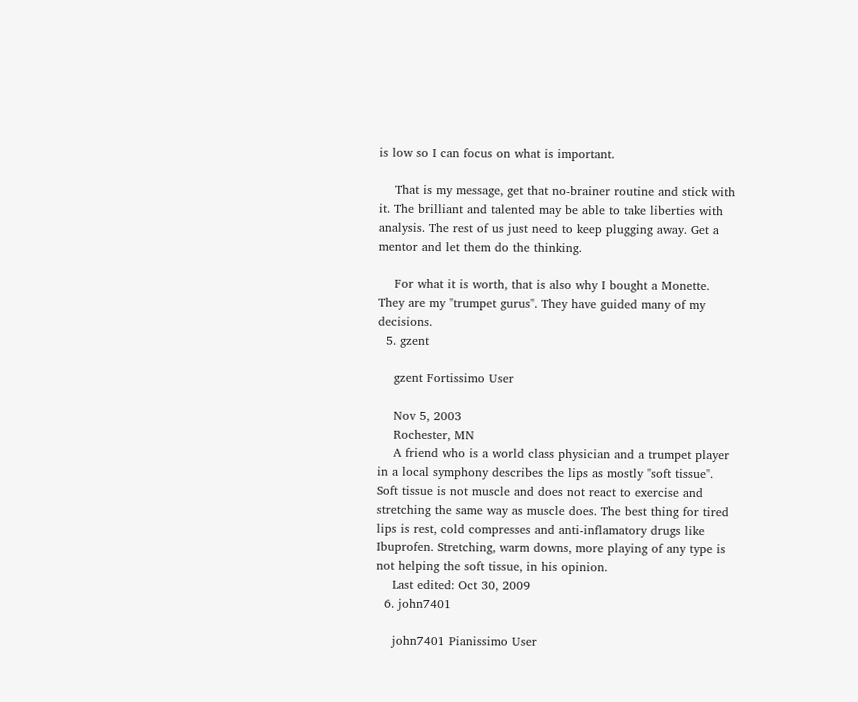is low so I can focus on what is important.

    That is my message, get that no-brainer routine and stick with it. The brilliant and talented may be able to take liberties with analysis. The rest of us just need to keep plugging away. Get a mentor and let them do the thinking.

    For what it is worth, that is also why I bought a Monette. They are my "trumpet gurus". They have guided many of my decisions.
  5. gzent

    gzent Fortissimo User

    Nov 5, 2003
    Rochester, MN
    A friend who is a world class physician and a trumpet player in a local symphony describes the lips as mostly "soft tissue". Soft tissue is not muscle and does not react to exercise and stretching the same way as muscle does. The best thing for tired lips is rest, cold compresses and anti-inflamatory drugs like Ibuprofen. Stretching, warm downs, more playing of any type is not helping the soft tissue, in his opinion.
    Last edited: Oct 30, 2009
  6. john7401

    john7401 Pianissimo User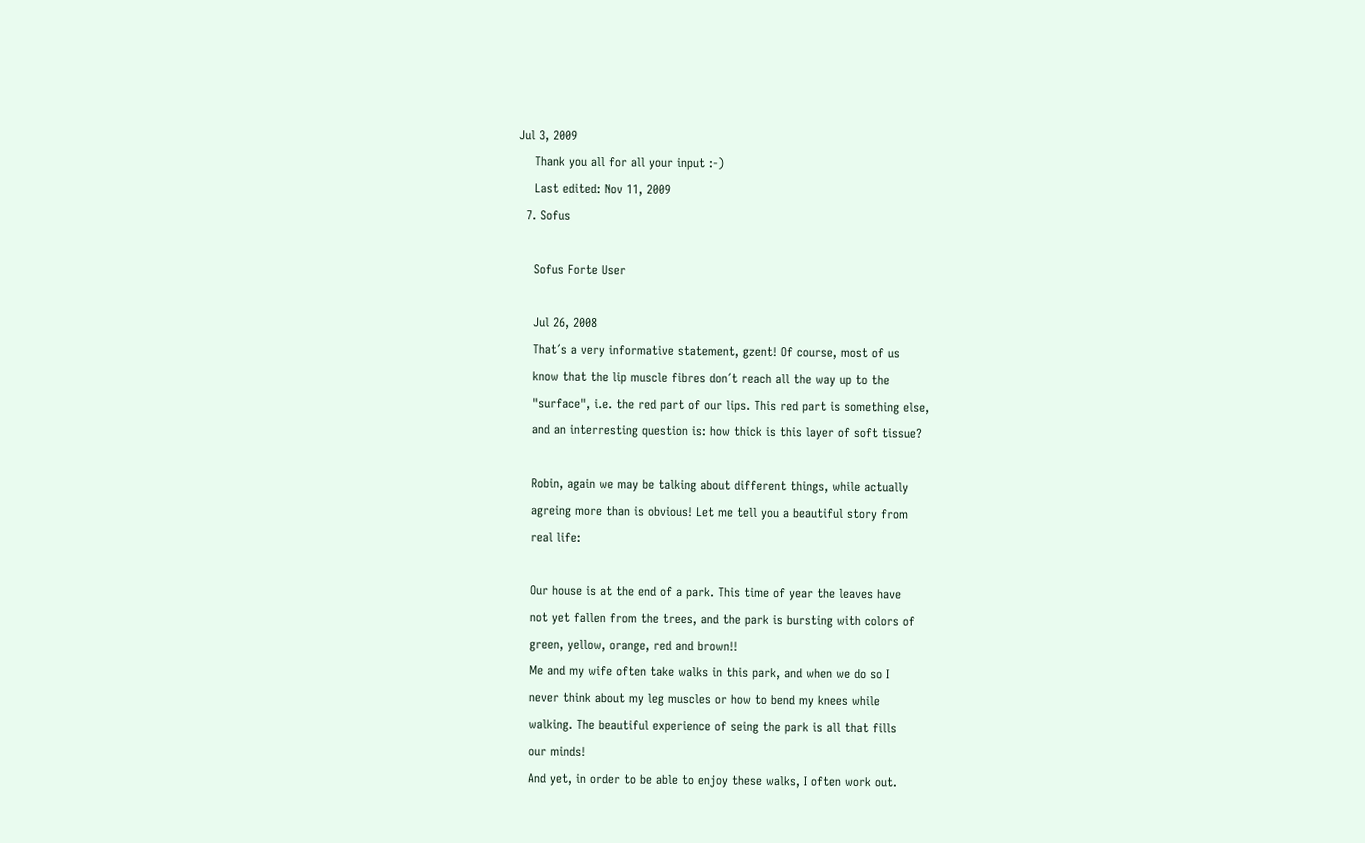Jul 3, 2009
    Thank you all for all your input :-)
    Last edited: Nov 11, 2009
  7. Sofus

    Sofus Forte User

    Jul 26, 2008
    That´s a very informative statement, gzent! Of course, most of us
    know that the lip muscle fibres don´t reach all the way up to the
    "surface", i.e. the red part of our lips. This red part is something else,
    and an interresting question is: how thick is this layer of soft tissue?

    Robin, again we may be talking about different things, while actually
    agreing more than is obvious! Let me tell you a beautiful story from
    real life:

    Our house is at the end of a park. This time of year the leaves have
    not yet fallen from the trees, and the park is bursting with colors of
    green, yellow, orange, red and brown!!
    Me and my wife often take walks in this park, and when we do so I
    never think about my leg muscles or how to bend my knees while
    walking. The beautiful experience of seing the park is all that fills
    our minds!
    And yet, in order to be able to enjoy these walks, I often work out.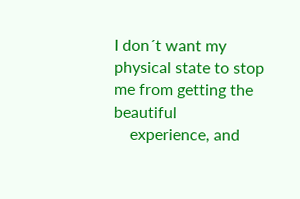I don´t want my physical state to stop me from getting the beautiful
    experience, and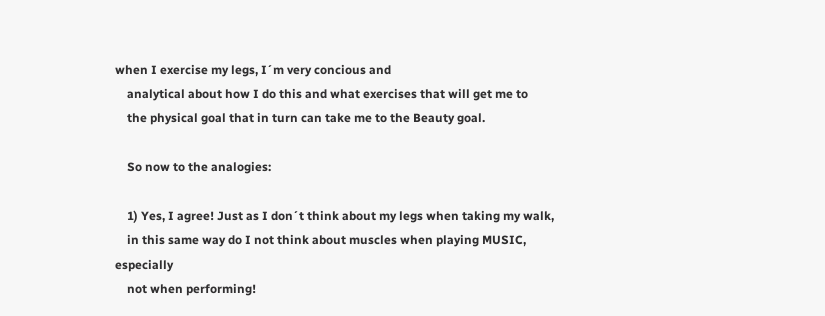when I exercise my legs, I´m very concious and
    analytical about how I do this and what exercises that will get me to
    the physical goal that in turn can take me to the Beauty goal.

    So now to the analogies:

    1) Yes, I agree! Just as I don´t think about my legs when taking my walk,
    in this same way do I not think about muscles when playing MUSIC, especially
    not when performing!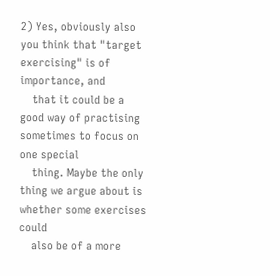2) Yes, obviously also you think that "target exercising" is of importance, and
    that it could be a good way of practising sometimes to focus on one special
    thing. Maybe the only thing we argue about is whether some exercises could
    also be of a more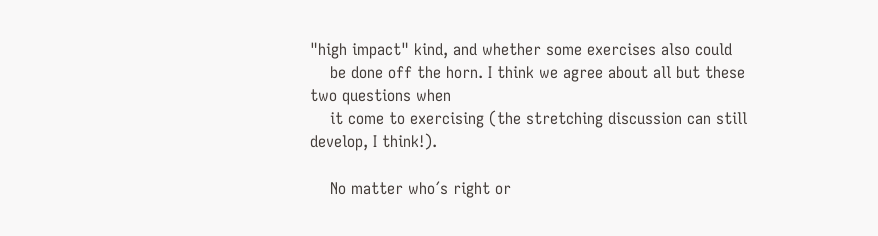"high impact" kind, and whether some exercises also could
    be done off the horn. I think we agree about all but these two questions when
    it come to exercising (the stretching discussion can still develop, I think!).

    No matter who´s right or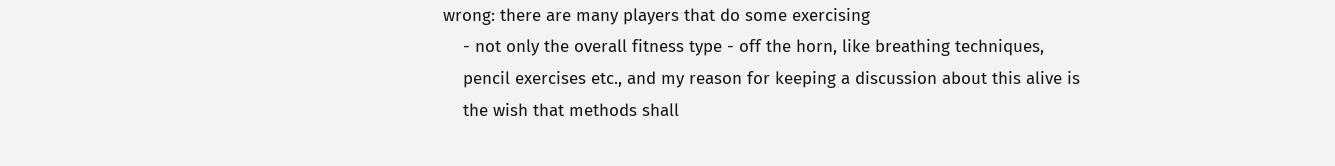wrong: there are many players that do some exercising
    - not only the overall fitness type - off the horn, like breathing techniques,
    pencil exercises etc., and my reason for keeping a discussion about this alive is
    the wish that methods shall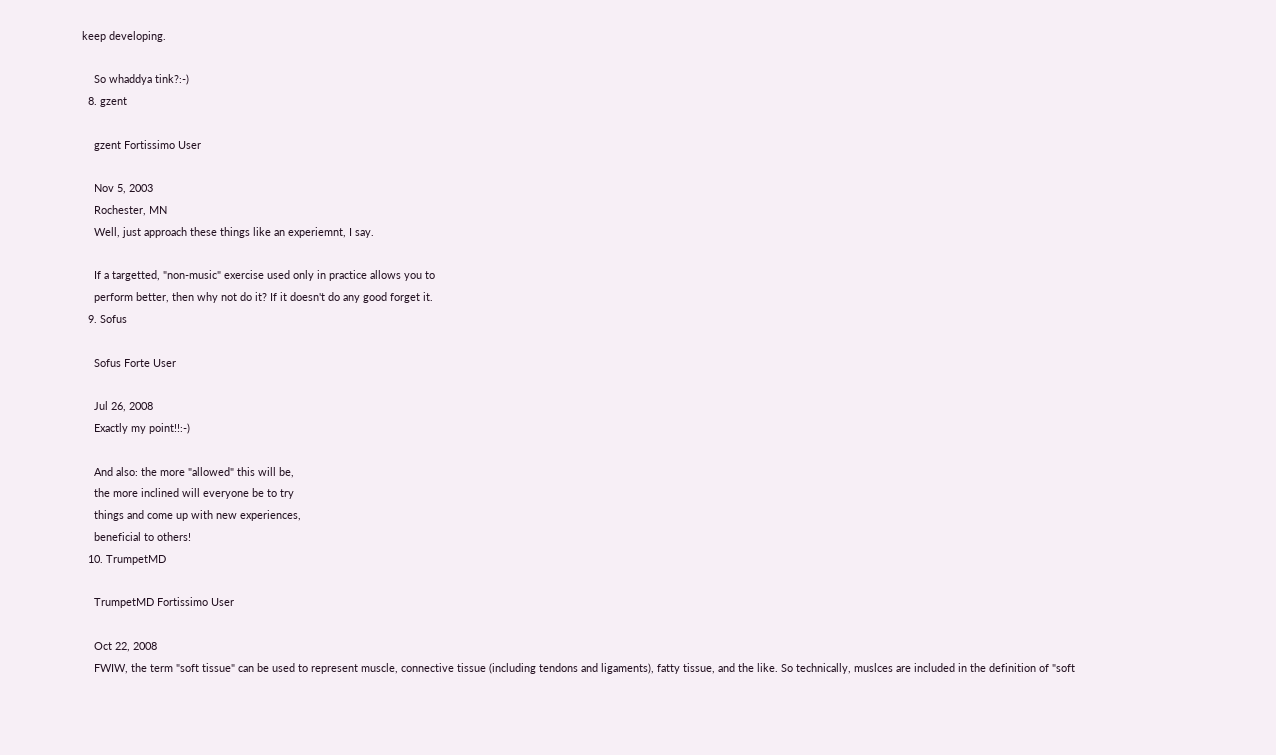keep developing.

    So whaddya tink?:-)
  8. gzent

    gzent Fortissimo User

    Nov 5, 2003
    Rochester, MN
    Well, just approach these things like an experiemnt, I say.

    If a targetted, "non-music" exercise used only in practice allows you to
    perform better, then why not do it? If it doesn't do any good forget it.
  9. Sofus

    Sofus Forte User

    Jul 26, 2008
    Exactly my point!!:-)

    And also: the more "allowed" this will be,
    the more inclined will everyone be to try
    things and come up with new experiences,
    beneficial to others!
  10. TrumpetMD

    TrumpetMD Fortissimo User

    Oct 22, 2008
    FWIW, the term "soft tissue" can be used to represent muscle, connective tissue (including tendons and ligaments), fatty tissue, and the like. So technically, muslces are included in the definition of "soft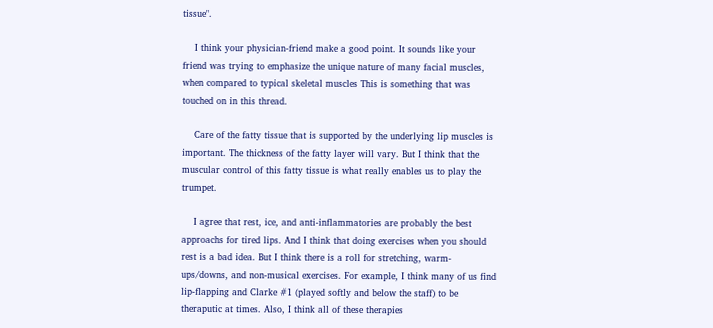tissue".

    I think your physician-friend make a good point. It sounds like your friend was trying to emphasize the unique nature of many facial muscles, when compared to typical skeletal muscles This is something that was touched on in this thread.

    Care of the fatty tissue that is supported by the underlying lip muscles is important. The thickness of the fatty layer will vary. But I think that the muscular control of this fatty tissue is what really enables us to play the trumpet.

    I agree that rest, ice, and anti-inflammatories are probably the best approachs for tired lips. And I think that doing exercises when you should rest is a bad idea. But I think there is a roll for stretching, warm-ups/downs, and non-musical exercises. For example, I think many of us find lip-flapping and Clarke #1 (played softly and below the staff) to be theraputic at times. Also, I think all of these therapies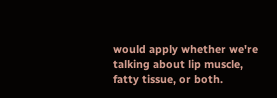would apply whether we're talking about lip muscle, fatty tissue, or both.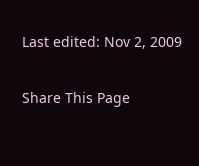Last edited: Nov 2, 2009

Share This Page